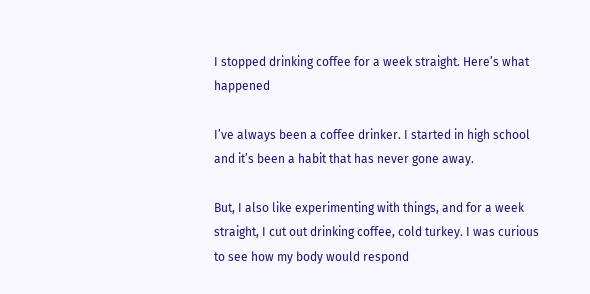I stopped drinking coffee for a week straight. Here’s what happened

I’ve always been a coffee drinker. I started in high school and it’s been a habit that has never gone away.

But, I also like experimenting with things, and for a week straight, I cut out drinking coffee, cold turkey. I was curious to see how my body would respond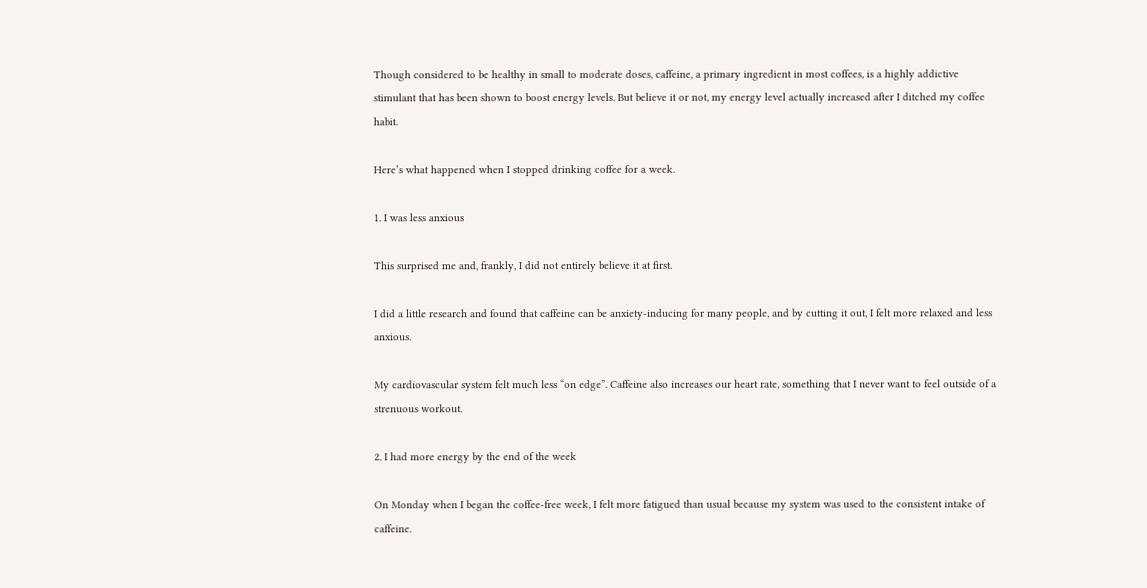Though considered to be healthy in small to moderate doses, caffeine, a primary ingredient in most coffees, is a highly addictive stimulant that has been shown to boost energy levels. But believe it or not, my energy level actually increased after I ditched my coffee habit.

Here’s what happened when I stopped drinking coffee for a week.

1. I was less anxious

This surprised me and, frankly, I did not entirely believe it at first.

I did a little research and found that caffeine can be anxiety-inducing for many people, and by cutting it out, I felt more relaxed and less anxious.

My cardiovascular system felt much less “on edge”. Caffeine also increases our heart rate, something that I never want to feel outside of a strenuous workout.

2. I had more energy by the end of the week

On Monday when I began the coffee-free week, I felt more fatigued than usual because my system was used to the consistent intake of caffeine.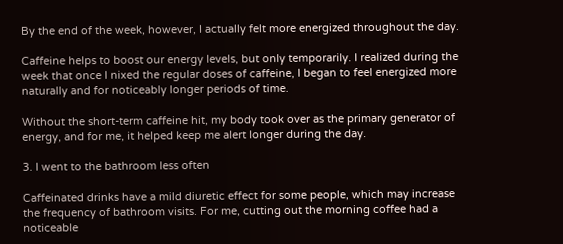By the end of the week, however, I actually felt more energized throughout the day.

Caffeine helps to boost our energy levels, but only temporarily. I realized during the week that once I nixed the regular doses of caffeine, I began to feel energized more naturally and for noticeably longer periods of time.

Without the short-term caffeine hit, my body took over as the primary generator of energy, and for me, it helped keep me alert longer during the day.

3. I went to the bathroom less often

Caffeinated drinks have a mild diuretic effect for some people, which may increase the frequency of bathroom visits. For me, cutting out the morning coffee had a noticeable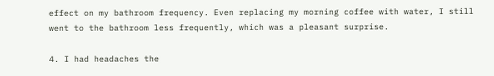effect on my bathroom frequency. Even replacing my morning coffee with water, I still went to the bathroom less frequently, which was a pleasant surprise.

4. I had headaches the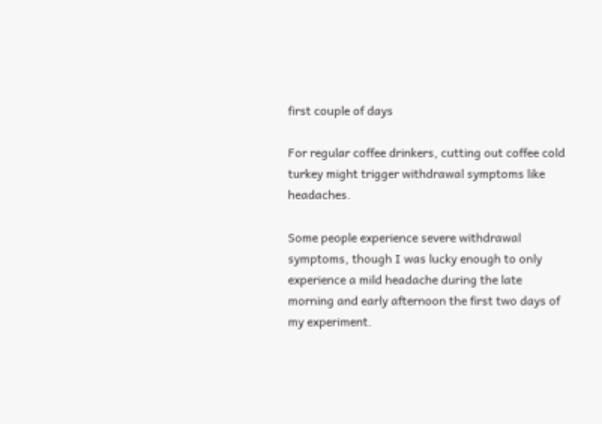first couple of days

For regular coffee drinkers, cutting out coffee cold turkey might trigger withdrawal symptoms like headaches.

Some people experience severe withdrawal symptoms, though I was lucky enough to only experience a mild headache during the late morning and early afternoon the first two days of my experiment.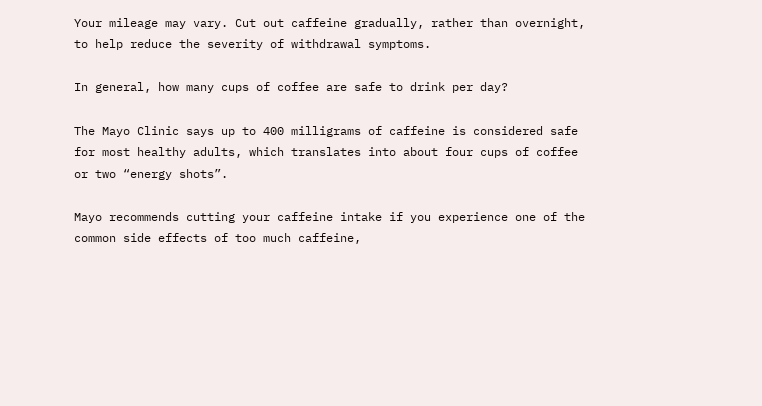Your mileage may vary. Cut out caffeine gradually, rather than overnight, to help reduce the severity of withdrawal symptoms.

In general, how many cups of coffee are safe to drink per day?

The Mayo Clinic says up to 400 milligrams of caffeine is considered safe for most healthy adults, which translates into about four cups of coffee or two “energy shots”.

Mayo recommends cutting your caffeine intake if you experience one of the common side effects of too much caffeine,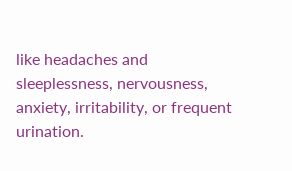like headaches and sleeplessness, nervousness, anxiety, irritability, or frequent urination.